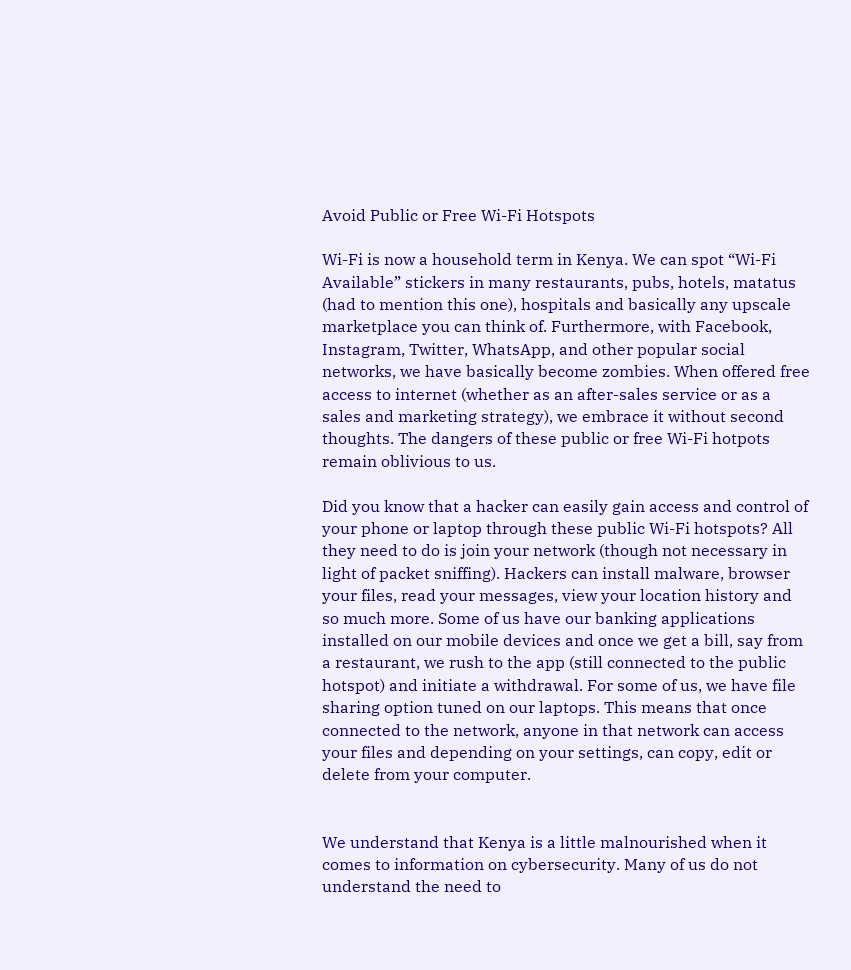Avoid Public or Free Wi-Fi Hotspots

Wi-Fi is now a household term in Kenya. We can spot “Wi-Fi Available” stickers in many restaurants, pubs, hotels, matatus (had to mention this one), hospitals and basically any upscale marketplace you can think of. Furthermore, with Facebook, Instagram, Twitter, WhatsApp, and other popular social networks, we have basically become zombies. When offered free access to internet (whether as an after-sales service or as a sales and marketing strategy), we embrace it without second thoughts. The dangers of these public or free Wi-Fi hotpots remain oblivious to us.

Did you know that a hacker can easily gain access and control of your phone or laptop through these public Wi-Fi hotspots? All they need to do is join your network (though not necessary in light of packet sniffing). Hackers can install malware, browser your files, read your messages, view your location history and so much more. Some of us have our banking applications installed on our mobile devices and once we get a bill, say from a restaurant, we rush to the app (still connected to the public hotspot) and initiate a withdrawal. For some of us, we have file sharing option tuned on our laptops. This means that once connected to the network, anyone in that network can access your files and depending on your settings, can copy, edit or delete from your computer.


We understand that Kenya is a little malnourished when it comes to information on cybersecurity. Many of us do not understand the need to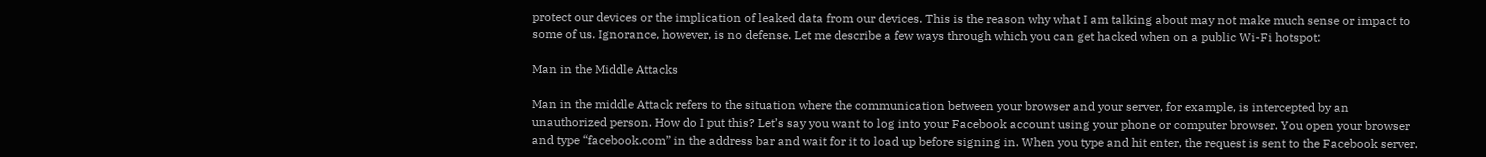protect our devices or the implication of leaked data from our devices. This is the reason why what I am talking about may not make much sense or impact to some of us. Ignorance, however, is no defense. Let me describe a few ways through which you can get hacked when on a public Wi-Fi hotspot:

Man in the Middle Attacks

Man in the middle Attack refers to the situation where the communication between your browser and your server, for example, is intercepted by an unauthorized person. How do I put this? Let’s say you want to log into your Facebook account using your phone or computer browser. You open your browser and type “facebook.com” in the address bar and wait for it to load up before signing in. When you type and hit enter, the request is sent to the Facebook server.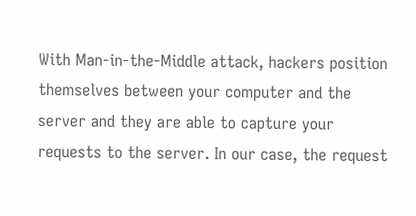With Man-in-the-Middle attack, hackers position themselves between your computer and the server and they are able to capture your requests to the server. In our case, the request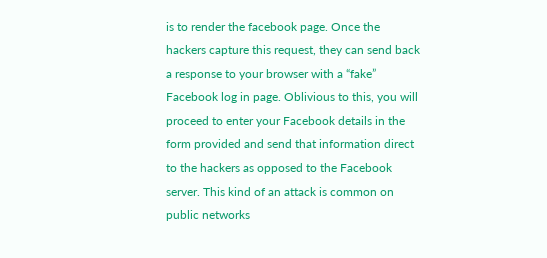is to render the facebook page. Once the hackers capture this request, they can send back a response to your browser with a “fake” Facebook log in page. Oblivious to this, you will proceed to enter your Facebook details in the form provided and send that information direct to the hackers as opposed to the Facebook server. This kind of an attack is common on public networks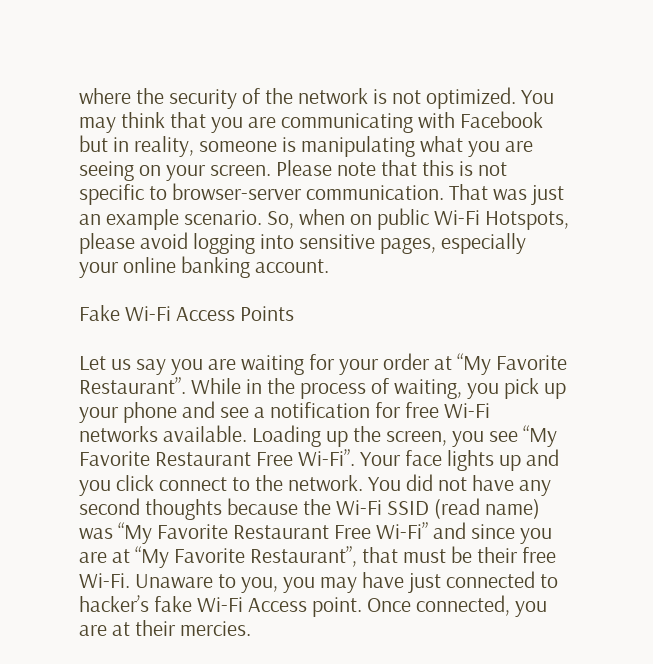where the security of the network is not optimized. You may think that you are communicating with Facebook but in reality, someone is manipulating what you are seeing on your screen. Please note that this is not specific to browser-server communication. That was just an example scenario. So, when on public Wi-Fi Hotspots, please avoid logging into sensitive pages, especially your online banking account.

Fake Wi-Fi Access Points

Let us say you are waiting for your order at “My Favorite Restaurant”. While in the process of waiting, you pick up your phone and see a notification for free Wi-Fi networks available. Loading up the screen, you see “My Favorite Restaurant Free Wi-Fi”. Your face lights up and you click connect to the network. You did not have any second thoughts because the Wi-Fi SSID (read name) was “My Favorite Restaurant Free Wi-Fi” and since you are at “My Favorite Restaurant”, that must be their free Wi-Fi. Unaware to you, you may have just connected to hacker’s fake Wi-Fi Access point. Once connected, you are at their mercies.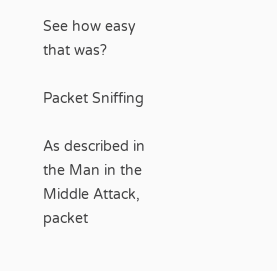See how easy that was?

Packet Sniffing

As described in the Man in the Middle Attack, packet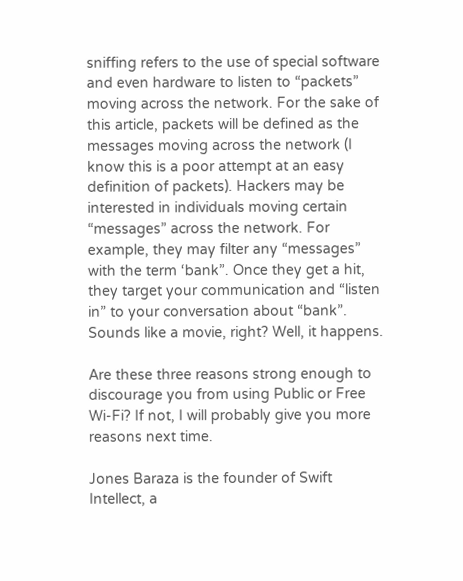sniffing refers to the use of special software and even hardware to listen to “packets” moving across the network. For the sake of this article, packets will be defined as the messages moving across the network (I know this is a poor attempt at an easy definition of packets). Hackers may be interested in individuals moving certain “messages” across the network. For example, they may filter any “messages” with the term ‘bank”. Once they get a hit, they target your communication and “listen in” to your conversation about “bank”. Sounds like a movie, right? Well, it happens.

Are these three reasons strong enough to discourage you from using Public or Free Wi-Fi? If not, I will probably give you more reasons next time.

Jones Baraza is the founder of Swift Intellect, a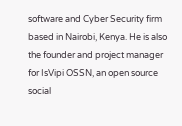software and Cyber Security firm based in Nairobi, Kenya. He is also the founder and project manager for IsVipi OSSN, an open source social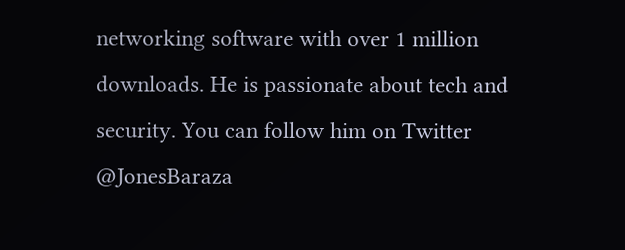networking software with over 1 million downloads. He is passionate about tech and security. You can follow him on Twitter @JonesBaraza